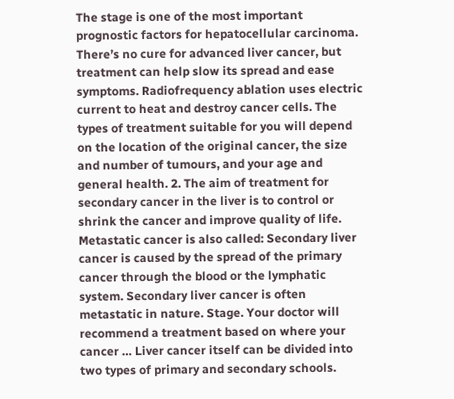The stage is one of the most important prognostic factors for hepatocellular carcinoma. There’s no cure for advanced liver cancer, but treatment can help slow its spread and ease symptoms. Radiofrequency ablation uses electric current to heat and destroy cancer cells. The types of treatment suitable for you will depend on the location of the original cancer, the size and number of tumours, and your age and general health. 2. The aim of treatment for secondary cancer in the liver is to control or shrink the cancer and improve quality of life. Metastatic cancer is also called: Secondary liver cancer is caused by the spread of the primary cancer through the blood or the lymphatic system. Secondary liver cancer is often metastatic in nature. Stage. Your doctor will recommend a treatment based on where your cancer … Liver cancer itself can be divided into two types of primary and secondary schools.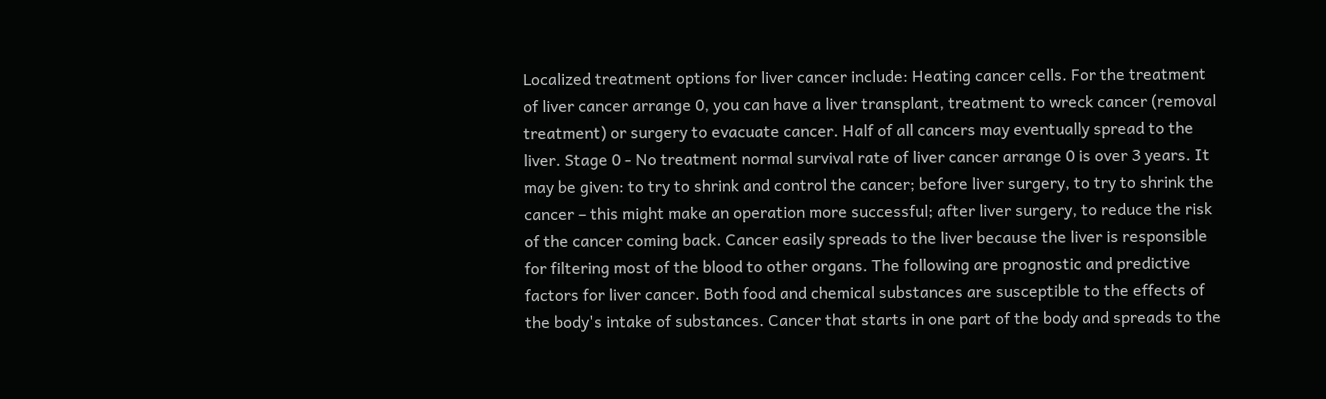Localized treatment options for liver cancer include: Heating cancer cells. For the treatment of liver cancer arrange 0, you can have a liver transplant, treatment to wreck cancer (removal treatment) or surgery to evacuate cancer. Half of all cancers may eventually spread to the liver. Stage 0 - No treatment normal survival rate of liver cancer arrange 0 is over 3 years. It may be given: to try to shrink and control the cancer; before liver surgery, to try to shrink the cancer – this might make an operation more successful; after liver surgery, to reduce the risk of the cancer coming back. Cancer easily spreads to the liver because the liver is responsible for filtering most of the blood to other organs. The following are prognostic and predictive factors for liver cancer. Both food and chemical substances are susceptible to the effects of the body's intake of substances. Cancer that starts in one part of the body and spreads to the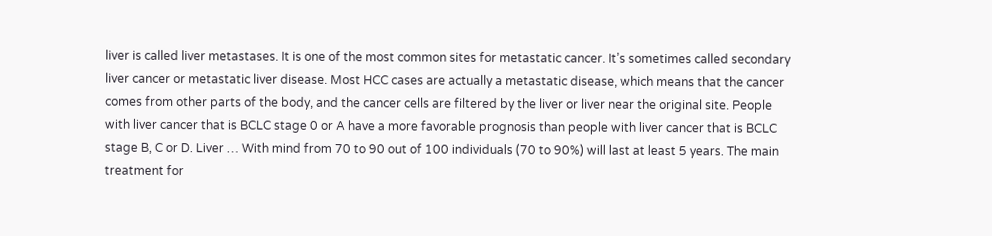liver is called liver metastases. It is one of the most common sites for metastatic cancer. It’s sometimes called secondary liver cancer or metastatic liver disease. Most HCC cases are actually a metastatic disease, which means that the cancer comes from other parts of the body, and the cancer cells are filtered by the liver or liver near the original site. People with liver cancer that is BCLC stage 0 or A have a more favorable prognosis than people with liver cancer that is BCLC stage B, C or D. Liver … With mind from 70 to 90 out of 100 individuals (70 to 90%) will last at least 5 years. The main treatment for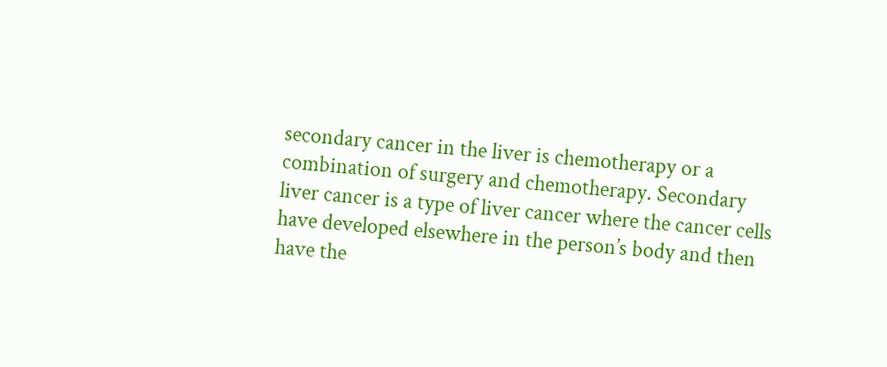secondary cancer in the liver is chemotherapy or a combination of surgery and chemotherapy. Secondary liver cancer is a type of liver cancer where the cancer cells have developed elsewhere in the person’s body and then have the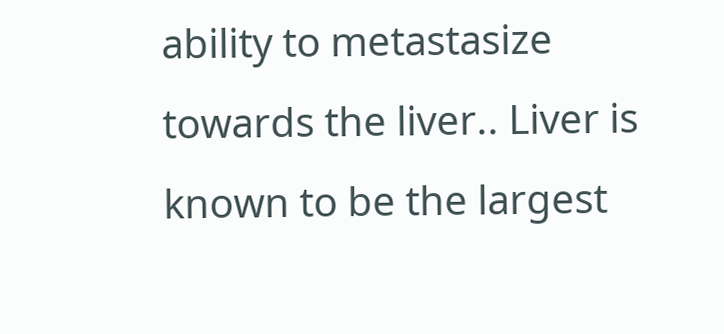ability to metastasize towards the liver.. Liver is known to be the largest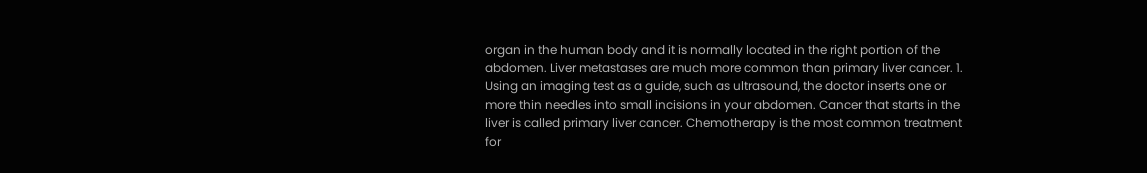organ in the human body and it is normally located in the right portion of the abdomen. Liver metastases are much more common than primary liver cancer. 1. Using an imaging test as a guide, such as ultrasound, the doctor inserts one or more thin needles into small incisions in your abdomen. Cancer that starts in the liver is called primary liver cancer. Chemotherapy is the most common treatment for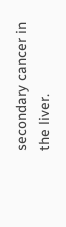secondary cancer in the liver.